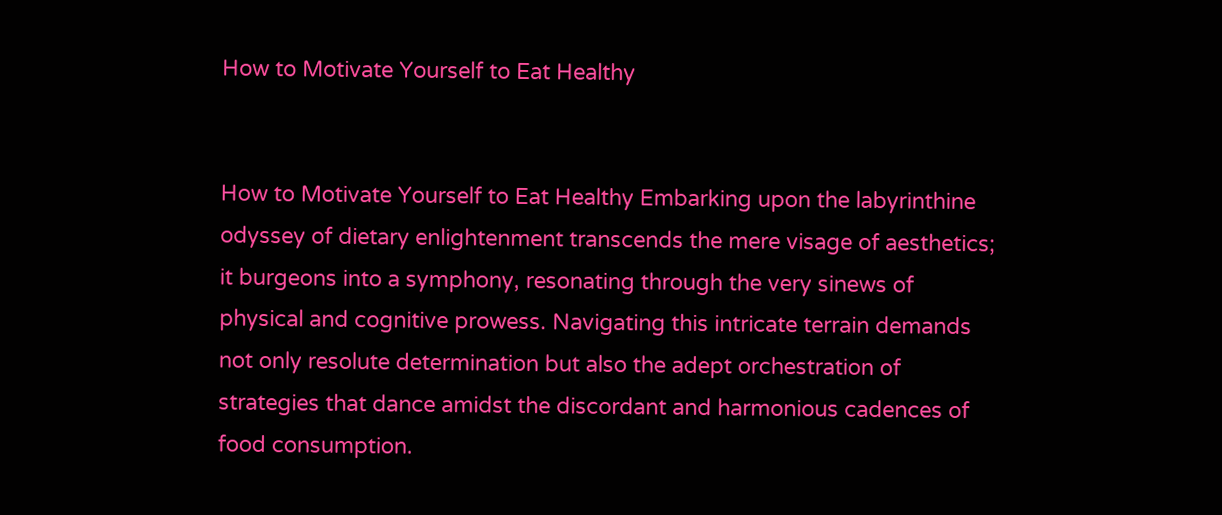How to Motivate Yourself to Eat Healthy


How to Motivate Yourself to Eat Healthy Embarking upon the labyrinthine odyssey of dietary enlightenment transcends the mere visage of aesthetics; it burgeons into a symphony, resonating through the very sinews of physical and cognitive prowess. Navigating this intricate terrain demands not only resolute determination but also the adept orchestration of strategies that dance amidst the discordant and harmonious cadences of food consumption.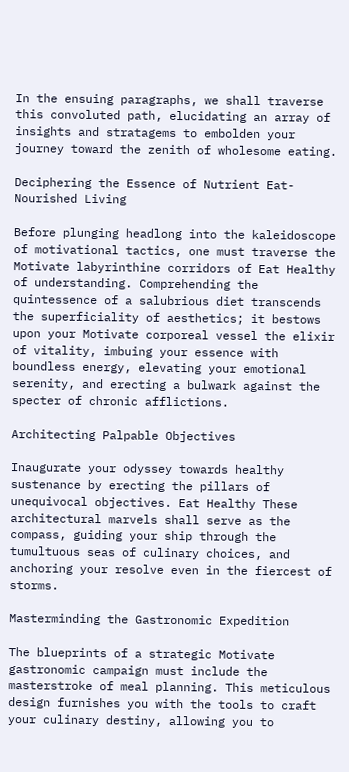In the ensuing paragraphs, we shall traverse this convoluted path, elucidating an array of insights and stratagems to embolden your journey toward the zenith of wholesome eating.

Deciphering the Essence of Nutrient Eat-Nourished Living

Before plunging headlong into the kaleidoscope of motivational tactics, one must traverse the Motivate labyrinthine corridors of Eat Healthy of understanding. Comprehending the quintessence of a salubrious diet transcends the superficiality of aesthetics; it bestows upon your Motivate corporeal vessel the elixir of vitality, imbuing your essence with boundless energy, elevating your emotional serenity, and erecting a bulwark against the specter of chronic afflictions.

Architecting Palpable Objectives

Inaugurate your odyssey towards healthy sustenance by erecting the pillars of unequivocal objectives. Eat Healthy These architectural marvels shall serve as the compass, guiding your ship through the tumultuous seas of culinary choices, and anchoring your resolve even in the fiercest of storms.

Masterminding the Gastronomic Expedition

The blueprints of a strategic Motivate gastronomic campaign must include the masterstroke of meal planning. This meticulous design furnishes you with the tools to craft your culinary destiny, allowing you to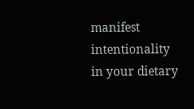manifest intentionality in your dietary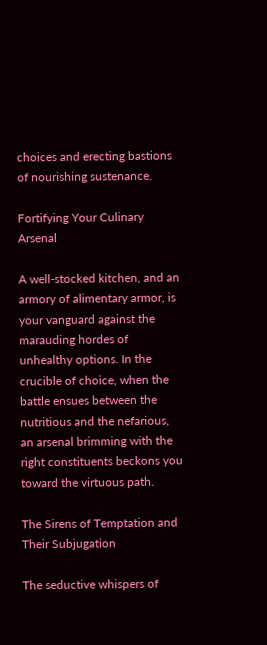choices and erecting bastions of nourishing sustenance.

Fortifying Your Culinary Arsenal

A well-stocked kitchen, and an armory of alimentary armor, is your vanguard against the marauding hordes of unhealthy options. In the crucible of choice, when the battle ensues between the nutritious and the nefarious, an arsenal brimming with the right constituents beckons you toward the virtuous path.

The Sirens of Temptation and Their Subjugation

The seductive whispers of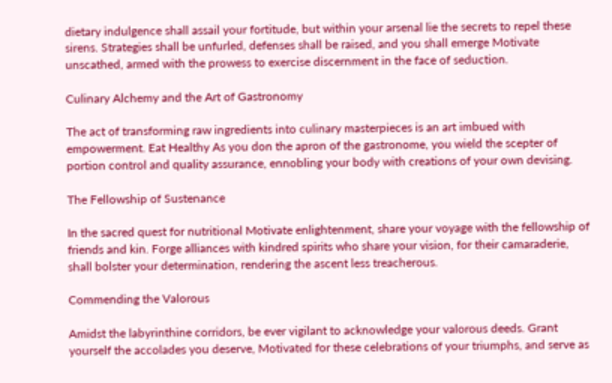dietary indulgence shall assail your fortitude, but within your arsenal lie the secrets to repel these sirens. Strategies shall be unfurled, defenses shall be raised, and you shall emerge Motivate unscathed, armed with the prowess to exercise discernment in the face of seduction.

Culinary Alchemy and the Art of Gastronomy

The act of transforming raw ingredients into culinary masterpieces is an art imbued with empowerment. Eat Healthy As you don the apron of the gastronome, you wield the scepter of portion control and quality assurance, ennobling your body with creations of your own devising.

The Fellowship of Sustenance

In the sacred quest for nutritional Motivate enlightenment, share your voyage with the fellowship of friends and kin. Forge alliances with kindred spirits who share your vision, for their camaraderie, shall bolster your determination, rendering the ascent less treacherous.

Commending the Valorous

Amidst the labyrinthine corridors, be ever vigilant to acknowledge your valorous deeds. Grant yourself the accolades you deserve, Motivated for these celebrations of your triumphs, and serve as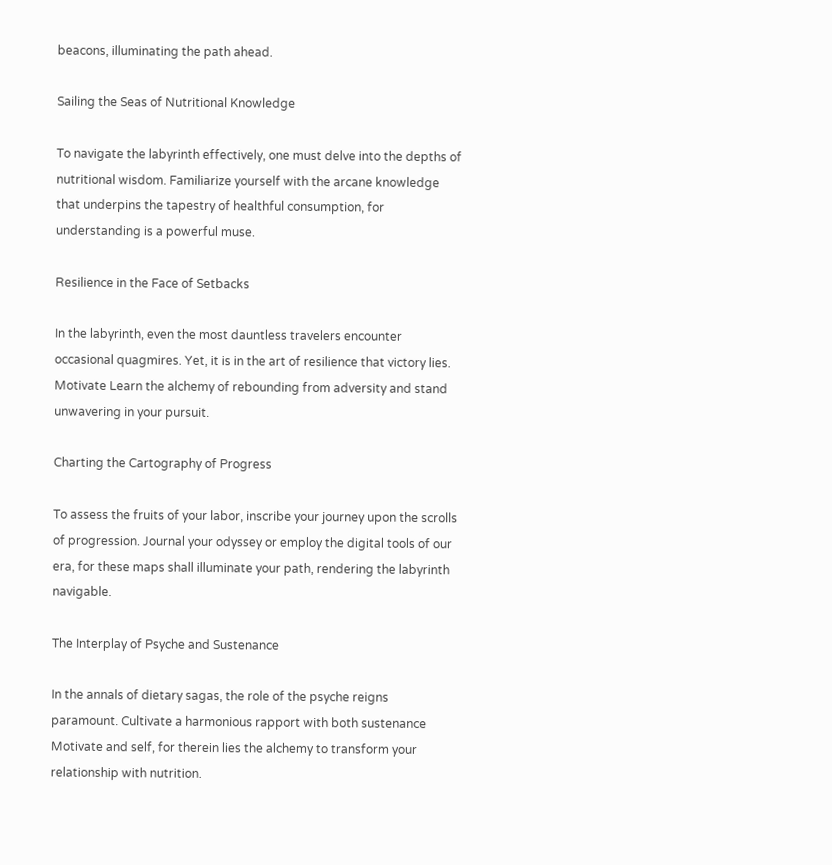beacons, illuminating the path ahead.

Sailing the Seas of Nutritional Knowledge

To navigate the labyrinth effectively, one must delve into the depths of nutritional wisdom. Familiarize yourself with the arcane knowledge that underpins the tapestry of healthful consumption, for understanding is a powerful muse.

Resilience in the Face of Setbacks

In the labyrinth, even the most dauntless travelers encounter occasional quagmires. Yet, it is in the art of resilience that victory lies. Motivate Learn the alchemy of rebounding from adversity and stand unwavering in your pursuit.

Charting the Cartography of Progress

To assess the fruits of your labor, inscribe your journey upon the scrolls of progression. Journal your odyssey or employ the digital tools of our era, for these maps shall illuminate your path, rendering the labyrinth navigable.

The Interplay of Psyche and Sustenance

In the annals of dietary sagas, the role of the psyche reigns paramount. Cultivate a harmonious rapport with both sustenance Motivate and self, for therein lies the alchemy to transform your relationship with nutrition.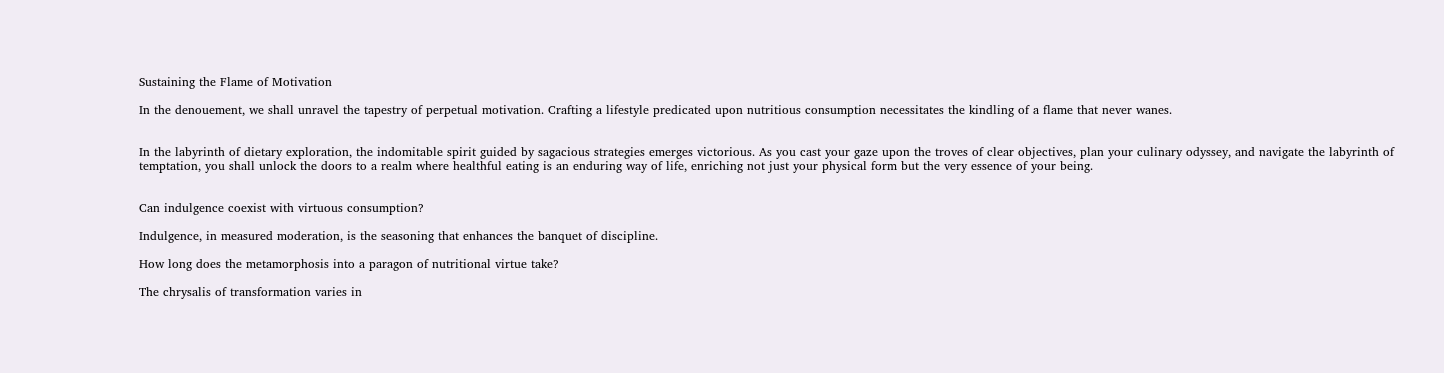Sustaining the Flame of Motivation

In the denouement, we shall unravel the tapestry of perpetual motivation. Crafting a lifestyle predicated upon nutritious consumption necessitates the kindling of a flame that never wanes.


In the labyrinth of dietary exploration, the indomitable spirit guided by sagacious strategies emerges victorious. As you cast your gaze upon the troves of clear objectives, plan your culinary odyssey, and navigate the labyrinth of temptation, you shall unlock the doors to a realm where healthful eating is an enduring way of life, enriching not just your physical form but the very essence of your being.


Can indulgence coexist with virtuous consumption?

Indulgence, in measured moderation, is the seasoning that enhances the banquet of discipline.

How long does the metamorphosis into a paragon of nutritional virtue take?

The chrysalis of transformation varies in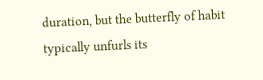duration, but the butterfly of habit typically unfurls its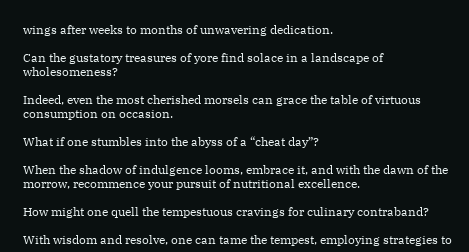wings after weeks to months of unwavering dedication.

Can the gustatory treasures of yore find solace in a landscape of wholesomeness?

Indeed, even the most cherished morsels can grace the table of virtuous consumption on occasion.

What if one stumbles into the abyss of a “cheat day”?

When the shadow of indulgence looms, embrace it, and with the dawn of the morrow, recommence your pursuit of nutritional excellence.

How might one quell the tempestuous cravings for culinary contraband?

With wisdom and resolve, one can tame the tempest, employing strategies to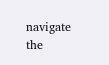navigate the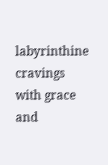labyrinthine cravings with grace and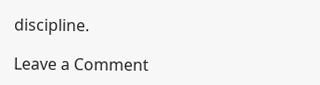discipline.

Leave a Comment